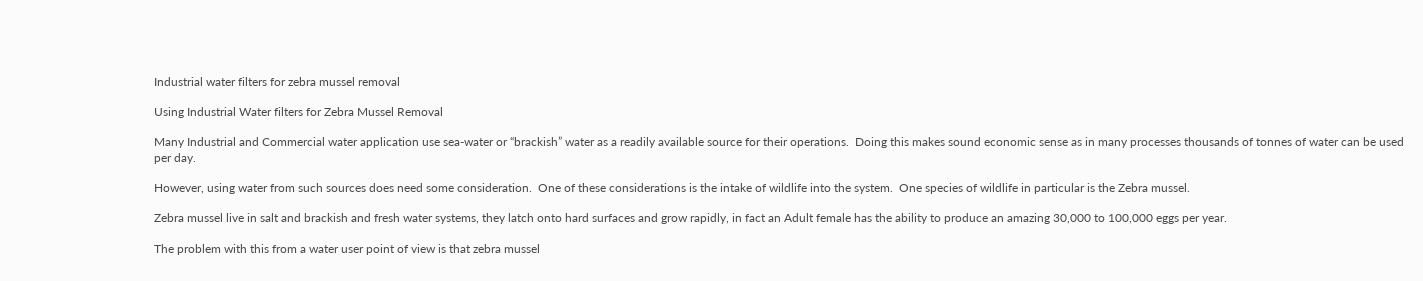Industrial water filters for zebra mussel removal

Using Industrial Water filters for Zebra Mussel Removal

Many Industrial and Commercial water application use sea-water or “brackish” water as a readily available source for their operations.  Doing this makes sound economic sense as in many processes thousands of tonnes of water can be used per day.

However, using water from such sources does need some consideration.  One of these considerations is the intake of wildlife into the system.  One species of wildlife in particular is the Zebra mussel.

Zebra mussel live in salt and brackish and fresh water systems, they latch onto hard surfaces and grow rapidly, in fact an Adult female has the ability to produce an amazing 30,000 to 100,000 eggs per year.

The problem with this from a water user point of view is that zebra mussel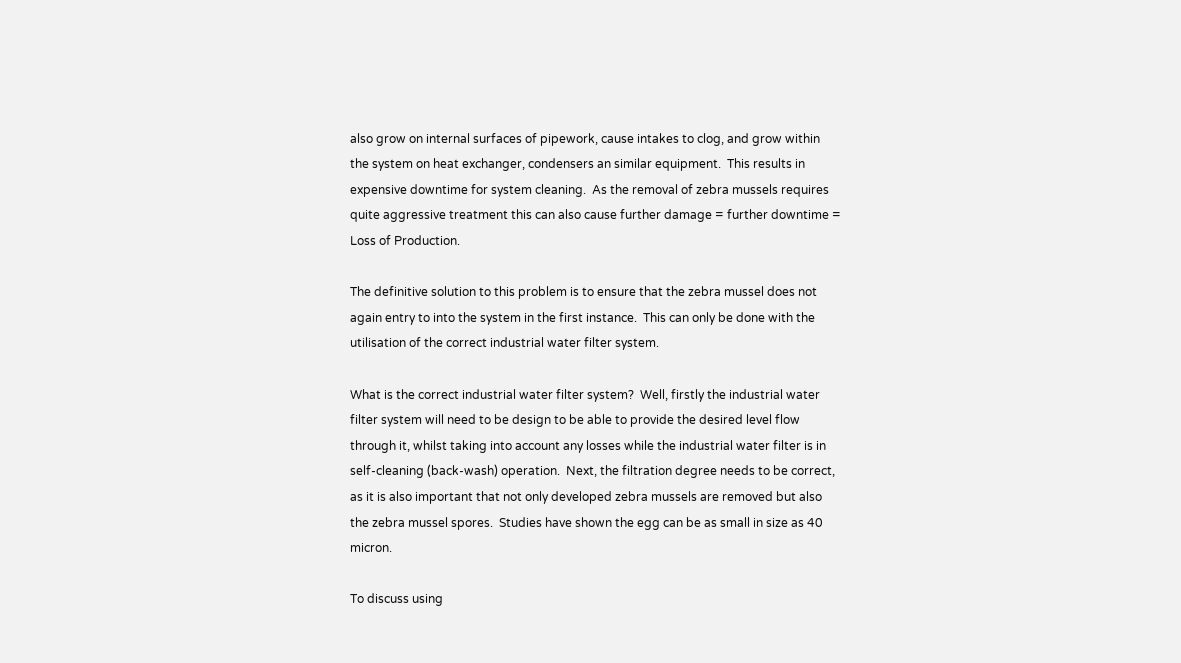also grow on internal surfaces of pipework, cause intakes to clog, and grow within the system on heat exchanger, condensers an similar equipment.  This results in expensive downtime for system cleaning.  As the removal of zebra mussels requires quite aggressive treatment this can also cause further damage = further downtime = Loss of Production.

The definitive solution to this problem is to ensure that the zebra mussel does not again entry to into the system in the first instance.  This can only be done with the utilisation of the correct industrial water filter system.

What is the correct industrial water filter system?  Well, firstly the industrial water filter system will need to be design to be able to provide the desired level flow through it, whilst taking into account any losses while the industrial water filter is in self-cleaning (back-wash) operation.  Next, the filtration degree needs to be correct, as it is also important that not only developed zebra mussels are removed but also the zebra mussel spores.  Studies have shown the egg can be as small in size as 40 micron.

To discuss using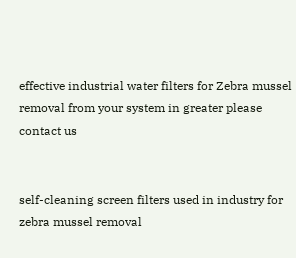effective industrial water filters for Zebra mussel removal from your system in greater please contact us


self-cleaning screen filters used in industry for zebra mussel removal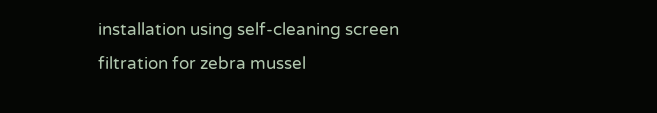installation using self-cleaning screen filtration for zebra mussel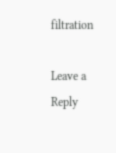filtration

Leave a Reply